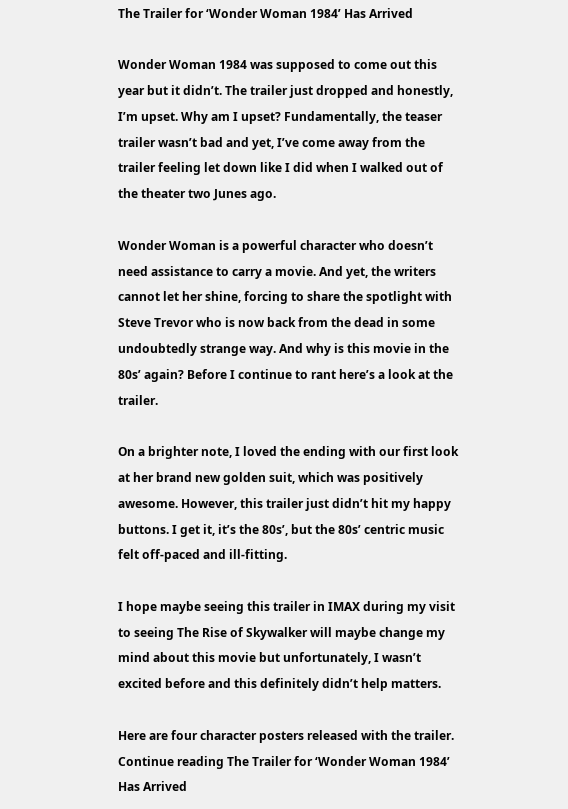The Trailer for ‘Wonder Woman 1984’ Has Arrived

Wonder Woman 1984 was supposed to come out this year but it didn’t. The trailer just dropped and honestly, I’m upset. Why am I upset? Fundamentally, the teaser trailer wasn’t bad and yet, I’ve come away from the trailer feeling let down like I did when I walked out of the theater two Junes ago.

Wonder Woman is a powerful character who doesn’t need assistance to carry a movie. And yet, the writers cannot let her shine, forcing to share the spotlight with Steve Trevor who is now back from the dead in some undoubtedly strange way. And why is this movie in the 80s’ again? Before I continue to rant here’s a look at the trailer.

On a brighter note, I loved the ending with our first look at her brand new golden suit, which was positively awesome. However, this trailer just didn’t hit my happy buttons. I get it, it’s the 80s’, but the 80s’ centric music felt off-paced and ill-fitting.

I hope maybe seeing this trailer in IMAX during my visit to seeing The Rise of Skywalker will maybe change my mind about this movie but unfortunately, I wasn’t excited before and this definitely didn’t help matters.

Here are four character posters released with the trailer. Continue reading The Trailer for ‘Wonder Woman 1984’ Has Arrived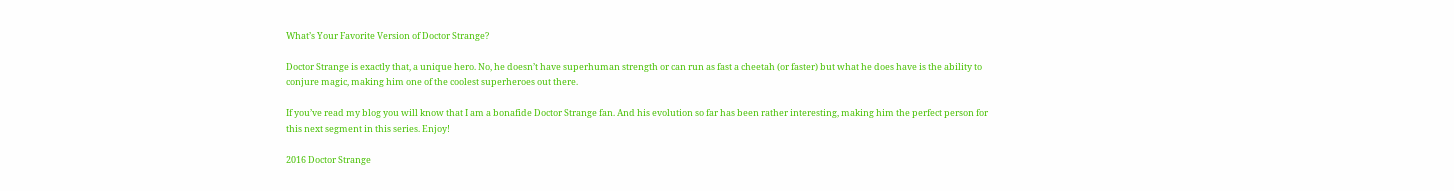What’s Your Favorite Version of Doctor Strange?

Doctor Strange is exactly that, a unique hero. No, he doesn’t have superhuman strength or can run as fast a cheetah (or faster) but what he does have is the ability to conjure magic, making him one of the coolest superheroes out there.

If you’ve read my blog you will know that I am a bonafide Doctor Strange fan. And his evolution so far has been rather interesting, making him the perfect person for this next segment in this series. Enjoy!

2016 Doctor Strange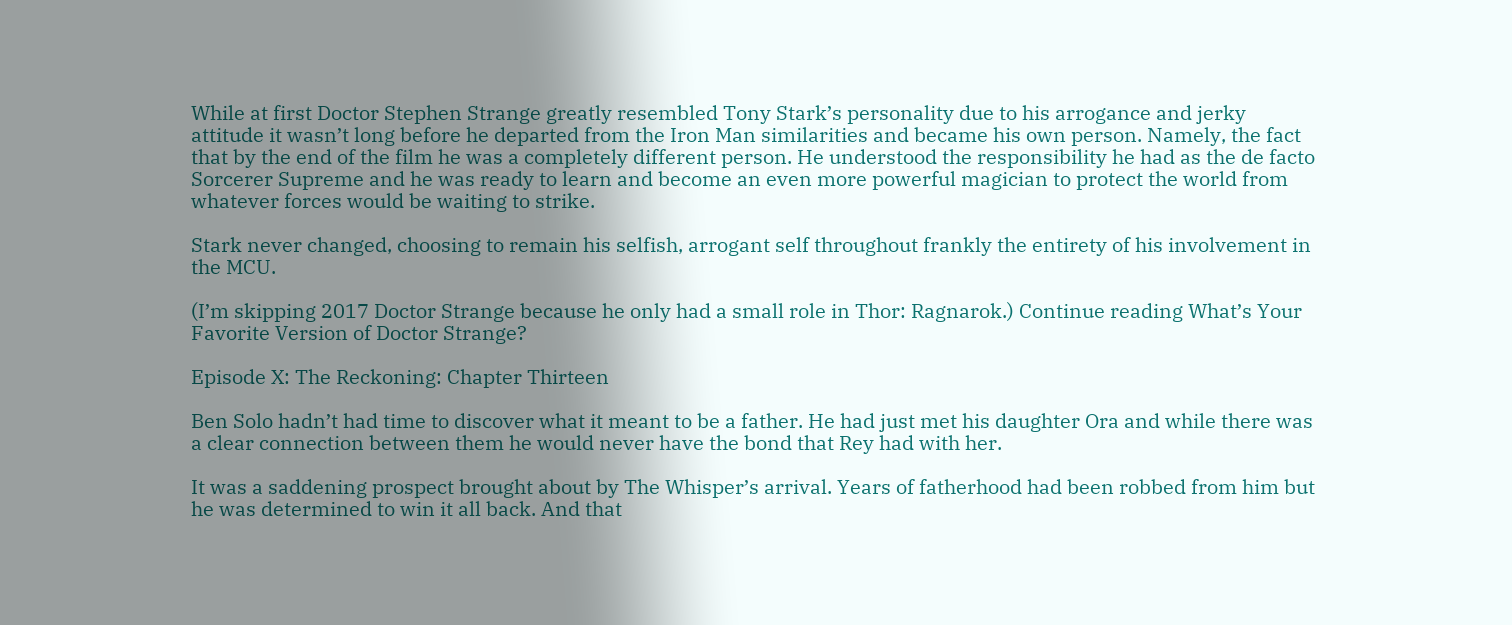While at first Doctor Stephen Strange greatly resembled Tony Stark’s personality due to his arrogance and jerky attitude it wasn’t long before he departed from the Iron Man similarities and became his own person. Namely, the fact that by the end of the film he was a completely different person. He understood the responsibility he had as the de facto Sorcerer Supreme and he was ready to learn and become an even more powerful magician to protect the world from whatever forces would be waiting to strike.

Stark never changed, choosing to remain his selfish, arrogant self throughout frankly the entirety of his involvement in the MCU.

(I’m skipping 2017 Doctor Strange because he only had a small role in Thor: Ragnarok.) Continue reading What’s Your Favorite Version of Doctor Strange?

Episode X: The Reckoning: Chapter Thirteen

Ben Solo hadn’t had time to discover what it meant to be a father. He had just met his daughter Ora and while there was a clear connection between them he would never have the bond that Rey had with her.

It was a saddening prospect brought about by The Whisper’s arrival. Years of fatherhood had been robbed from him but he was determined to win it all back. And that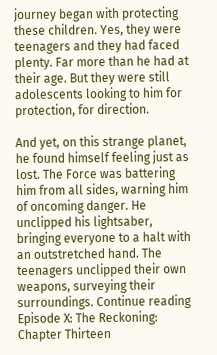journey began with protecting these children. Yes, they were teenagers and they had faced plenty. Far more than he had at their age. But they were still adolescents looking to him for protection, for direction.

And yet, on this strange planet, he found himself feeling just as lost. The Force was battering him from all sides, warning him of oncoming danger. He unclipped his lightsaber, bringing everyone to a halt with an outstretched hand. The teenagers unclipped their own weapons, surveying their surroundings. Continue reading Episode X: The Reckoning: Chapter Thirteen